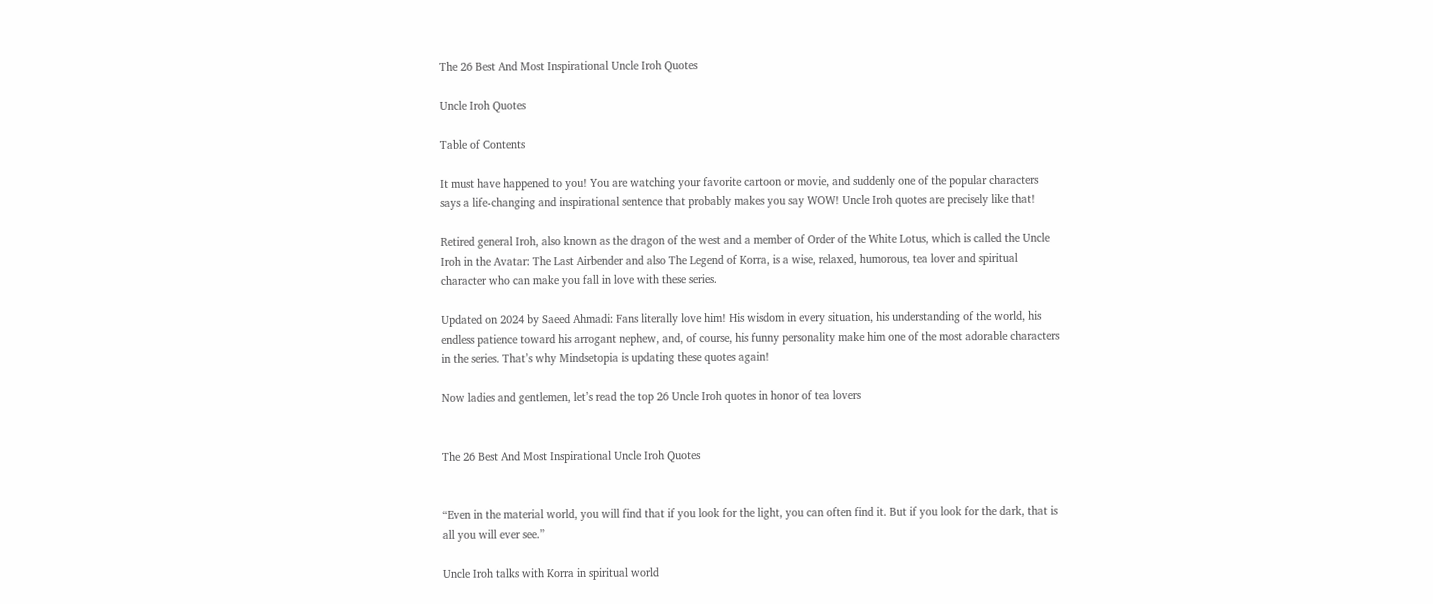The 26 Best And Most Inspirational Uncle Iroh Quotes

Uncle Iroh Quotes

Table of Contents

It must have happened to you! You are watching your favorite cartoon or movie, and suddenly one of the popular characters says a life-changing and inspirational sentence that probably makes you say WOW! Uncle Iroh quotes are precisely like that!

Retired general Iroh, also known as the dragon of the west and a member of Order of the White Lotus, which is called the Uncle Iroh in the Avatar: The Last Airbender and also The Legend of Korra, is a wise, relaxed, humorous, tea lover and spiritual character who can make you fall in love with these series.

Updated on 2024 by Saeed Ahmadi: Fans literally love him! His wisdom in every situation, his understanding of the world, his endless patience toward his arrogant nephew, and, of course, his funny personality make him one of the most adorable characters in the series. That’s why Mindsetopia is updating these quotes again!

Now ladies and gentlemen, let’s read the top 26 Uncle Iroh quotes in honor of tea lovers


The 26 Best And Most Inspirational Uncle Iroh Quotes


“Even in the material world, you will find that if you look for the light, you can often find it. But if you look for the dark, that is all you will ever see.”

Uncle Iroh talks with Korra in spiritual world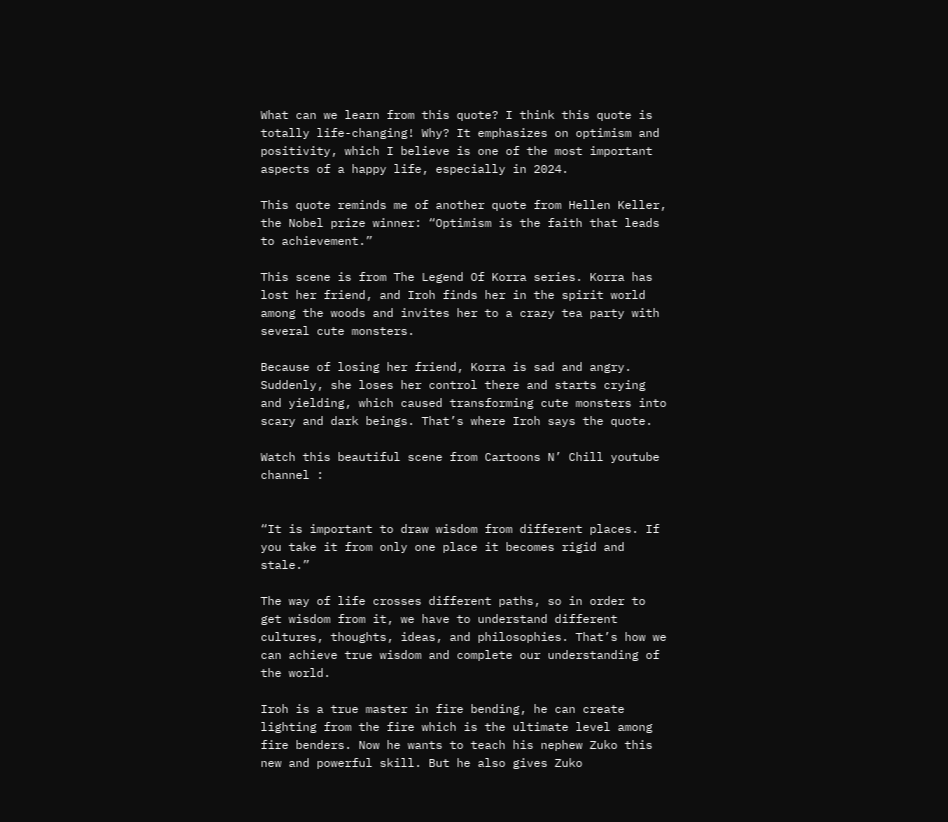What can we learn from this quote? I think this quote is totally life-changing! Why? It emphasizes on optimism and positivity, which I believe is one of the most important aspects of a happy life, especially in 2024.

This quote reminds me of another quote from Hellen Keller, the Nobel prize winner: “Optimism is the faith that leads to achievement.”

This scene is from The Legend Of Korra series. Korra has lost her friend, and Iroh finds her in the spirit world among the woods and invites her to a crazy tea party with several cute monsters.

Because of losing her friend, Korra is sad and angry. Suddenly, she loses her control there and starts crying and yielding, which caused transforming cute monsters into scary and dark beings. That’s where Iroh says the quote.

Watch this beautiful scene from Cartoons N’ Chill youtube channel :


“It is important to draw wisdom from different places. If you take it from only one place it becomes rigid and stale.”

The way of life crosses different paths, so in order to get wisdom from it, we have to understand different cultures, thoughts, ideas, and philosophies. That’s how we can achieve true wisdom and complete our understanding of the world.

Iroh is a true master in fire bending, he can create lighting from the fire which is the ultimate level among fire benders. Now he wants to teach his nephew Zuko this new and powerful skill. But he also gives Zuko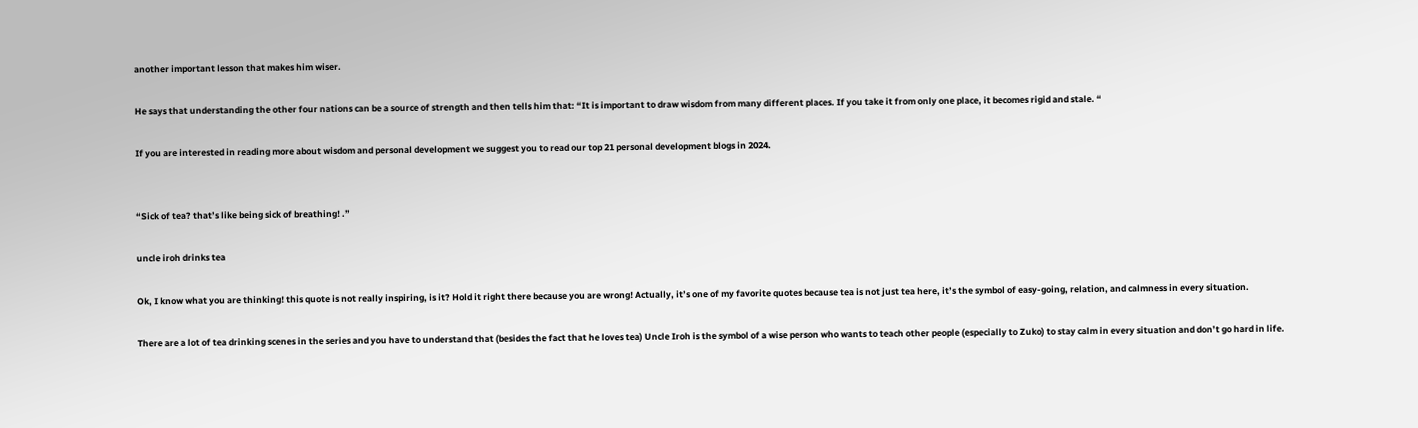another important lesson that makes him wiser.

He says that understanding the other four nations can be a source of strength and then tells him that: “It is important to draw wisdom from many different places. If you take it from only one place, it becomes rigid and stale. “

If you are interested in reading more about wisdom and personal development we suggest you to read our top 21 personal development blogs in 2024.


“Sick of tea? that’s like being sick of breathing! .”

uncle iroh drinks tea

Ok, I know what you are thinking! this quote is not really inspiring, is it? Hold it right there because you are wrong! Actually, it’s one of my favorite quotes because tea is not just tea here, it’s the symbol of easy-going, relation, and calmness in every situation.

There are a lot of tea drinking scenes in the series and you have to understand that (besides the fact that he loves tea) Uncle Iroh is the symbol of a wise person who wants to teach other people (especially to Zuko) to stay calm in every situation and don’t go hard in life.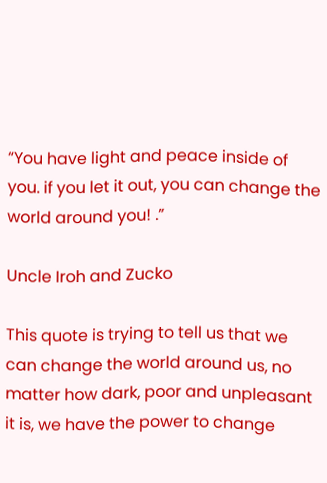“You have light and peace inside of you. if you let it out, you can change the world around you! .”

Uncle Iroh and Zucko

This quote is trying to tell us that we can change the world around us, no matter how dark, poor and unpleasant it is, we have the power to change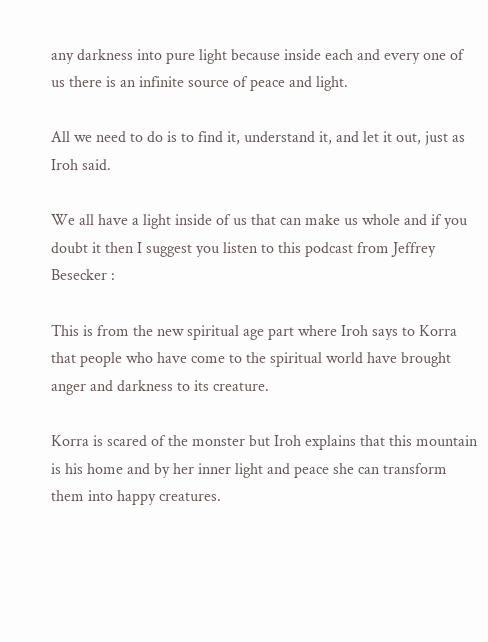any darkness into pure light because inside each and every one of us there is an infinite source of peace and light.

All we need to do is to find it, understand it, and let it out, just as Iroh said.

We all have a light inside of us that can make us whole and if you doubt it then I suggest you listen to this podcast from Jeffrey Besecker :

This is from the new spiritual age part where Iroh says to Korra that people who have come to the spiritual world have brought anger and darkness to its creature.

Korra is scared of the monster but Iroh explains that this mountain is his home and by her inner light and peace she can transform them into happy creatures.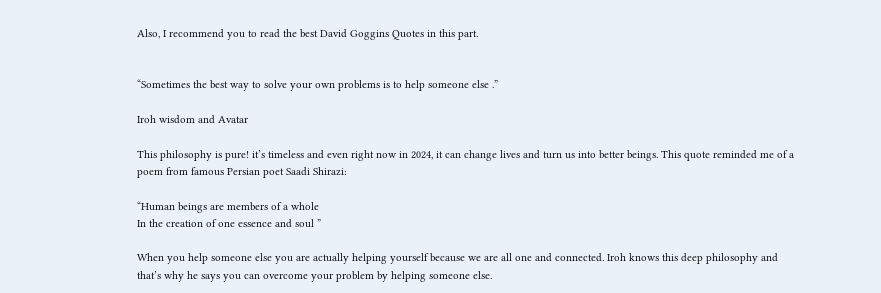Also, I recommend you to read the best David Goggins Quotes in this part.


“Sometimes the best way to solve your own problems is to help someone else .”

Iroh wisdom and Avatar

This philosophy is pure! it’s timeless and even right now in 2024, it can change lives and turn us into better beings. This quote reminded me of a poem from famous Persian poet Saadi Shirazi:

“Human beings are members of a whole
In the creation of one essence and soul ”

When you help someone else you are actually helping yourself because we are all one and connected. Iroh knows this deep philosophy and that’s why he says you can overcome your problem by helping someone else.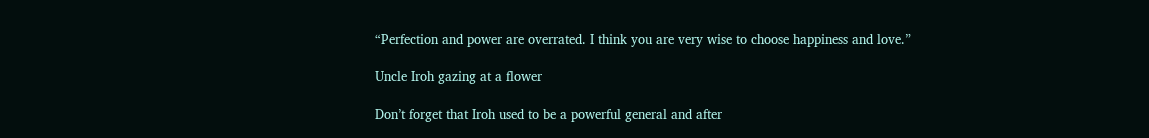“Perfection and power are overrated. I think you are very wise to choose happiness and love.”

Uncle Iroh gazing at a flower

Don’t forget that Iroh used to be a powerful general and after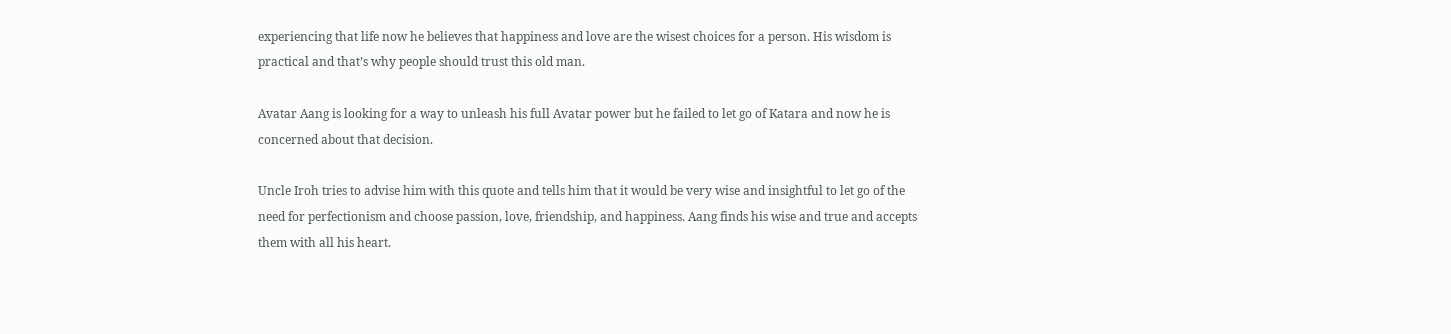experiencing that life now he believes that happiness and love are the wisest choices for a person. His wisdom is practical and that’s why people should trust this old man.

Avatar Aang is looking for a way to unleash his full Avatar power but he failed to let go of Katara and now he is concerned about that decision.

Uncle Iroh tries to advise him with this quote and tells him that it would be very wise and insightful to let go of the need for perfectionism and choose passion, love, friendship, and happiness. Aang finds his wise and true and accepts them with all his heart.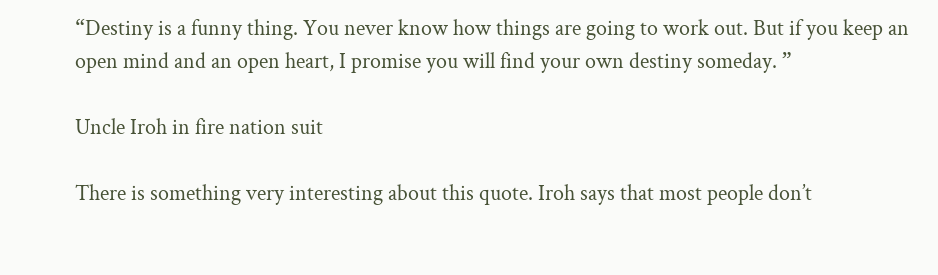“Destiny is a funny thing. You never know how things are going to work out. But if you keep an open mind and an open heart, I promise you will find your own destiny someday. ”

Uncle Iroh in fire nation suit

There is something very interesting about this quote. Iroh says that most people don’t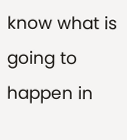know what is going to happen in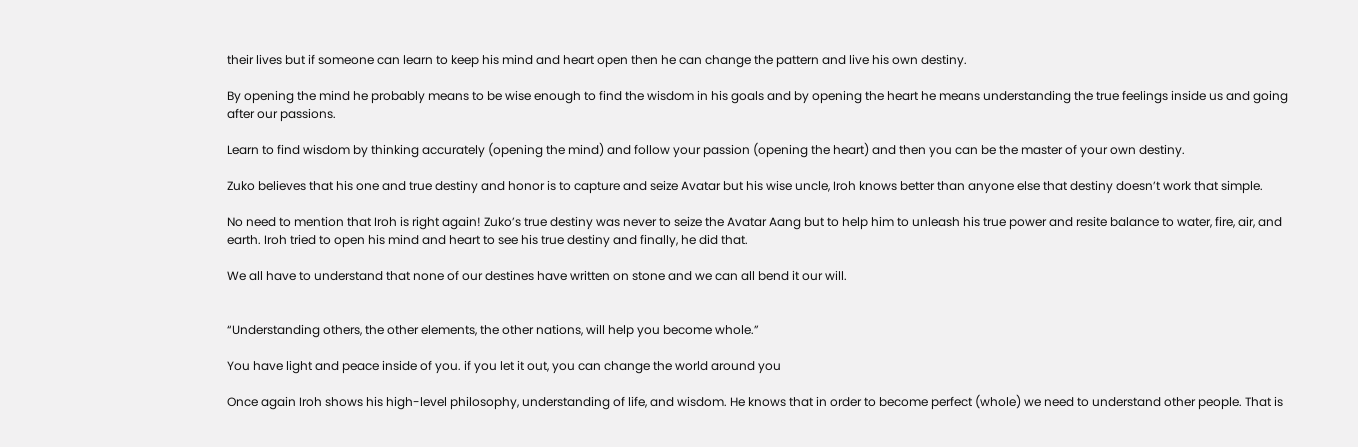their lives but if someone can learn to keep his mind and heart open then he can change the pattern and live his own destiny.

By opening the mind he probably means to be wise enough to find the wisdom in his goals and by opening the heart he means understanding the true feelings inside us and going after our passions.

Learn to find wisdom by thinking accurately (opening the mind) and follow your passion (opening the heart) and then you can be the master of your own destiny.

Zuko believes that his one and true destiny and honor is to capture and seize Avatar but his wise uncle, Iroh knows better than anyone else that destiny doesn’t work that simple.

No need to mention that Iroh is right again! Zuko’s true destiny was never to seize the Avatar Aang but to help him to unleash his true power and resite balance to water, fire, air, and earth. Iroh tried to open his mind and heart to see his true destiny and finally, he did that.

We all have to understand that none of our destines have written on stone and we can all bend it our will.


“Understanding others, the other elements, the other nations, will help you become whole.”

You have light and peace inside of you. if you let it out, you can change the world around you

Once again Iroh shows his high-level philosophy, understanding of life, and wisdom. He knows that in order to become perfect (whole) we need to understand other people. That is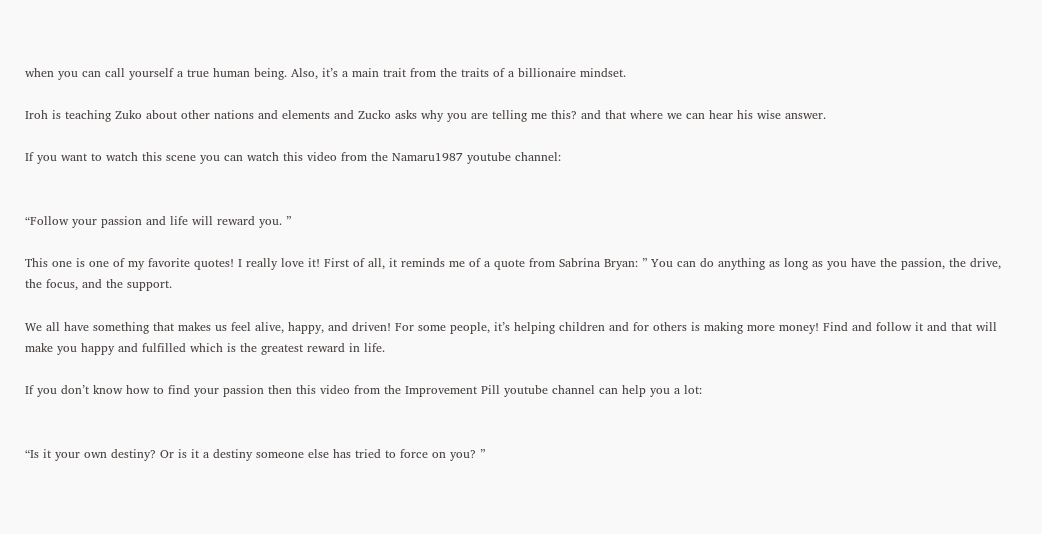when you can call yourself a true human being. Also, it’s a main trait from the traits of a billionaire mindset.

Iroh is teaching Zuko about other nations and elements and Zucko asks why you are telling me this? and that where we can hear his wise answer.

If you want to watch this scene you can watch this video from the Namaru1987 youtube channel:


“Follow your passion and life will reward you. ”

This one is one of my favorite quotes! I really love it! First of all, it reminds me of a quote from Sabrina Bryan: ” You can do anything as long as you have the passion, the drive, the focus, and the support.

We all have something that makes us feel alive, happy, and driven! For some people, it’s helping children and for others is making more money! Find and follow it and that will make you happy and fulfilled which is the greatest reward in life.

If you don’t know how to find your passion then this video from the Improvement Pill youtube channel can help you a lot:


“Is it your own destiny? Or is it a destiny someone else has tried to force on you? ”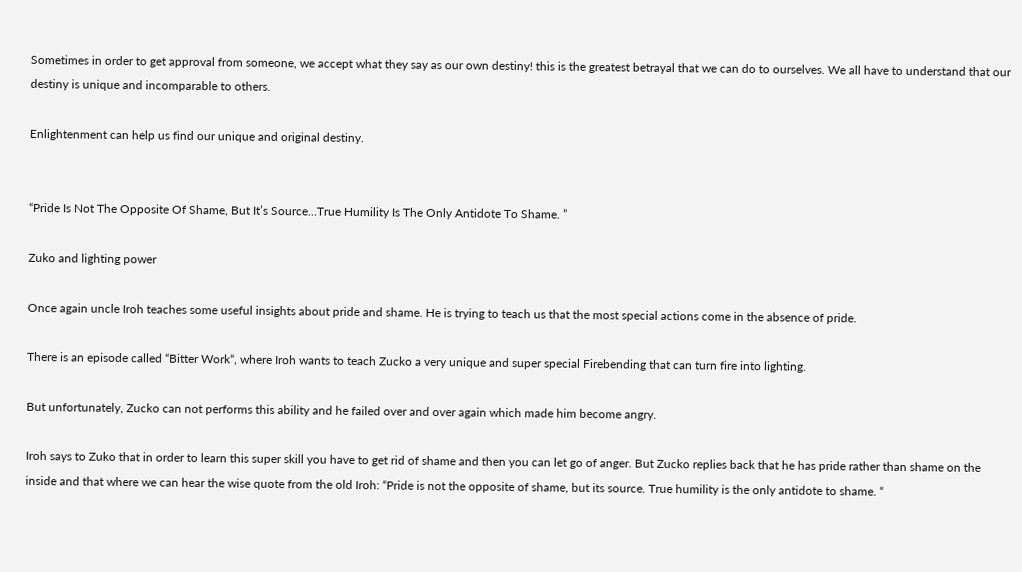Sometimes in order to get approval from someone, we accept what they say as our own destiny! this is the greatest betrayal that we can do to ourselves. We all have to understand that our destiny is unique and incomparable to others.

Enlightenment can help us find our unique and original destiny.


“Pride Is Not The Opposite Of Shame, But It’s Source…True Humility Is The Only Antidote To Shame. ”

Zuko and lighting power

Once again uncle Iroh teaches some useful insights about pride and shame. He is trying to teach us that the most special actions come in the absence of pride.

There is an episode called “Bitter Work“, where Iroh wants to teach Zucko a very unique and super special Firebending that can turn fire into lighting.

But unfortunately, Zucko can not performs this ability and he failed over and over again which made him become angry.

Iroh says to Zuko that in order to learn this super skill you have to get rid of shame and then you can let go of anger. But Zucko replies back that he has pride rather than shame on the inside and that where we can hear the wise quote from the old Iroh: “Pride is not the opposite of shame, but its source. True humility is the only antidote to shame. “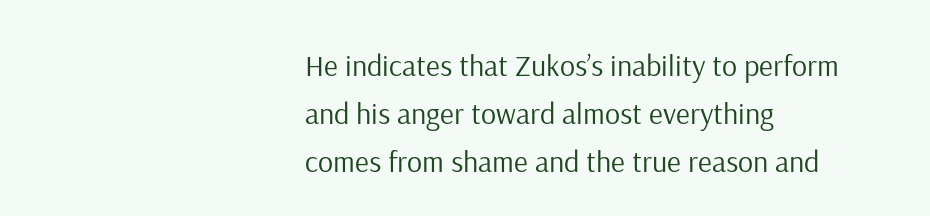He indicates that Zukos’s inability to perform and his anger toward almost everything comes from shame and the true reason and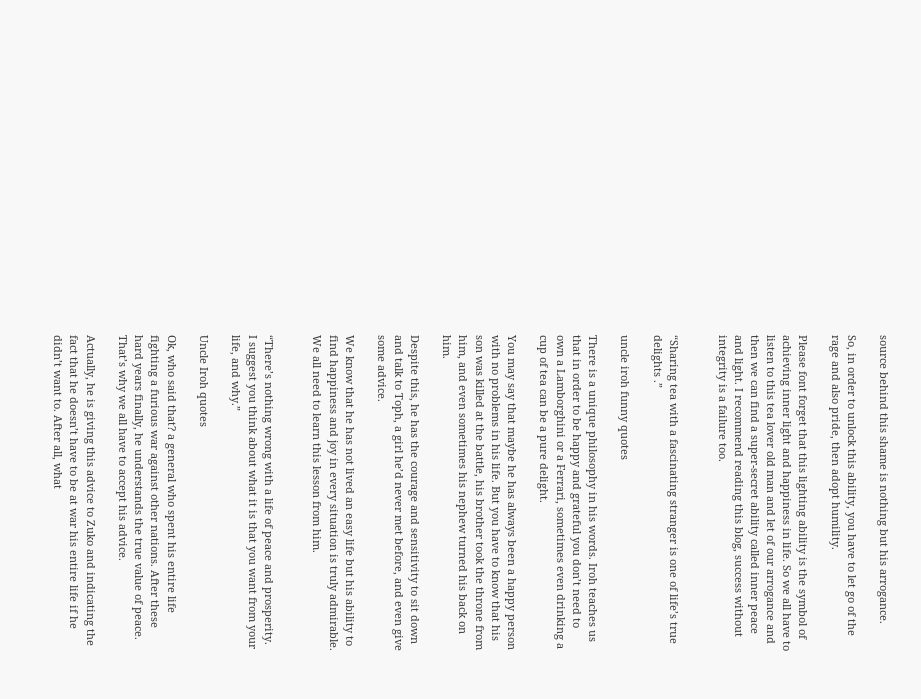source behind this shame is nothing but his arrogance.

So, in order to unlock this ability, you have to let go of the rage and also pride, then adopt humility.

Please font forget that this lighting ability is the symbol of achieving inner light and happiness in life. So we all have to listen to this tea lover old man and let of our arrogance and then we can find a super-secret ability called inner peace and light. I recommend reading this blog, success without integrity is a failure too.


“Sharing tea with a fascinating stranger is one of life’s true delights .”

uncle iroh funny quotes

There is a unique philosophy in his words. Iroh teaches us that in order to be happy and grateful you don’t need to own a Lamborghini or a Ferrari, sometimes even drinking a cup of tea can be a pure delight.

You may say that maybe he has always been a happy person with no problems in his life. But you have to know that his son was killed at the battle, his brother took the throne from him, and even sometimes his nephew turned his back on him.

Despite this, he has the courage and sensitivity to sit down and talk to Toph, a girl he’d never met before, and even give some advice.

We know that he has not lived an easy life but his ability to find happiness and joy in every situation is truly admirable. We all need to learn this lesson from him.


“There’s nothing wrong with a life of peace and prosperity. I suggest you think about what it is that you want from your life, and why.”

Uncle Iroh quotes

Ok, who said that? a general who spent his entire life fighting a furious war against other nations. After these hard years finally, he understands the true value of peace. That’s why we all have to accept his advice.

Actually, he is giving this advice to Zuko and indicating the fact that he doesn’t have to be at war his entire life if he didn’t want to. After all, what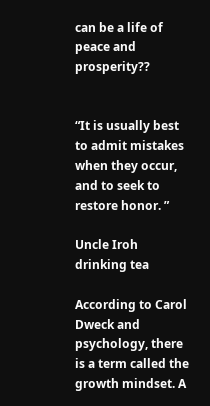can be a life of peace and prosperity??


“It is usually best to admit mistakes when they occur, and to seek to restore honor. ”

Uncle Iroh drinking tea

According to Carol Dweck and psychology, there is a term called the growth mindset. A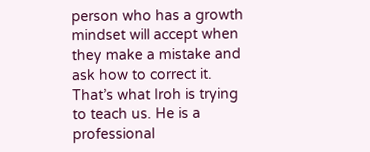person who has a growth mindset will accept when they make a mistake and ask how to correct it. That’s what Iroh is trying to teach us. He is a professional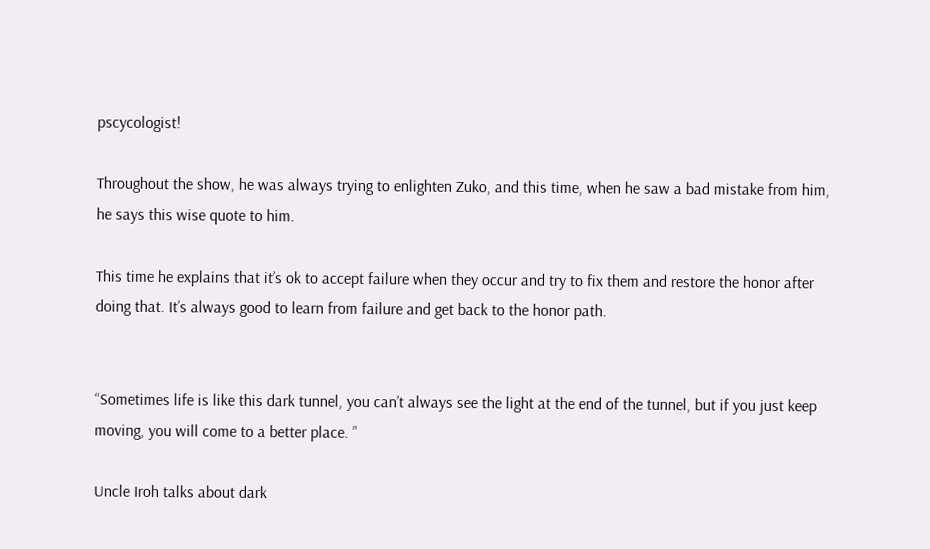pscycologist!

Throughout the show, he was always trying to enlighten Zuko, and this time, when he saw a bad mistake from him, he says this wise quote to him.

This time he explains that it’s ok to accept failure when they occur and try to fix them and restore the honor after doing that. It’s always good to learn from failure and get back to the honor path.


“Sometimes life is like this dark tunnel, you can’t always see the light at the end of the tunnel, but if you just keep moving, you will come to a better place. ”

Uncle Iroh talks about dark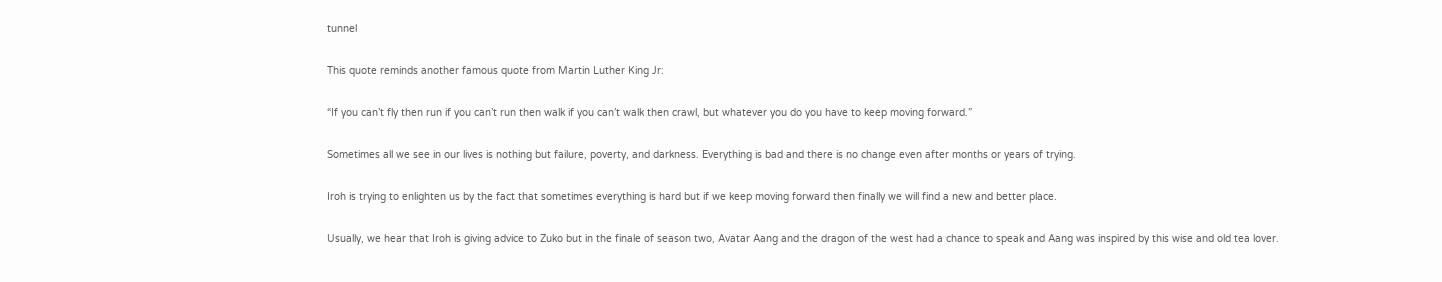tunnel

This quote reminds another famous quote from Martin Luther King Jr:

“If you can’t fly then run if you can’t run then walk if you can’t walk then crawl, but whatever you do you have to keep moving forward.”

Sometimes all we see in our lives is nothing but failure, poverty, and darkness. Everything is bad and there is no change even after months or years of trying.

Iroh is trying to enlighten us by the fact that sometimes everything is hard but if we keep moving forward then finally we will find a new and better place.

Usually, we hear that Iroh is giving advice to Zuko but in the finale of season two, Avatar Aang and the dragon of the west had a chance to speak and Aang was inspired by this wise and old tea lover.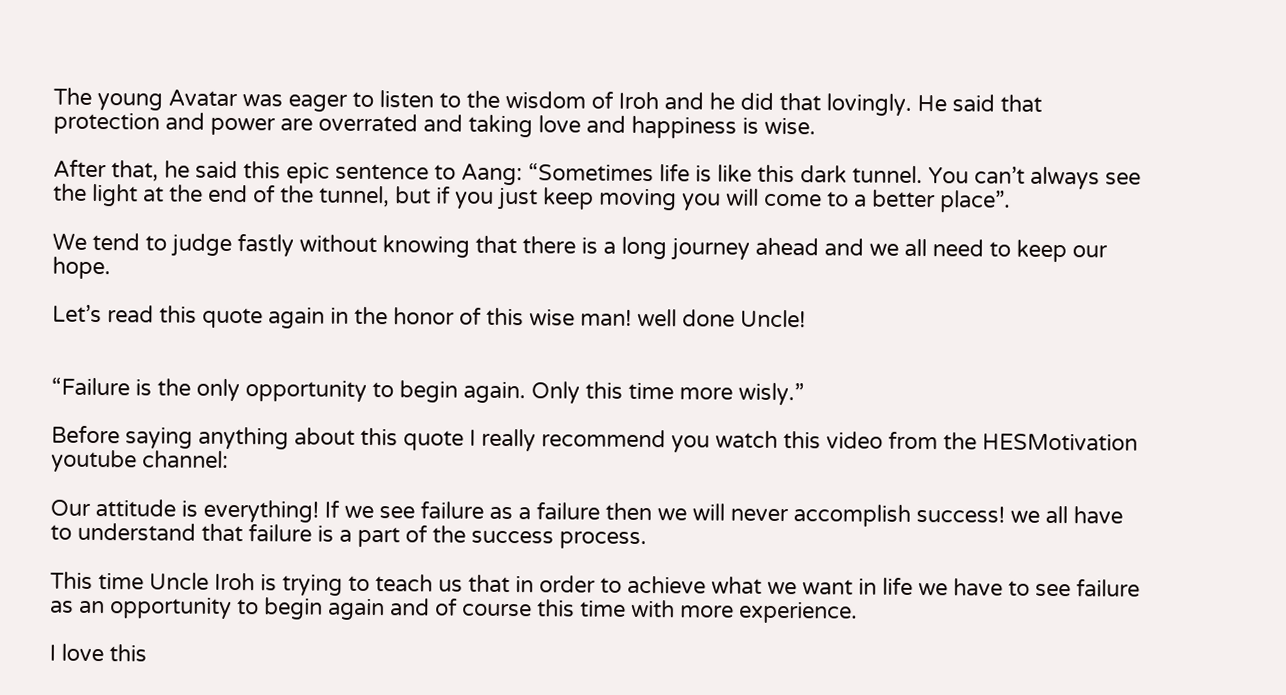The young Avatar was eager to listen to the wisdom of Iroh and he did that lovingly. He said that protection and power are overrated and taking love and happiness is wise.

After that, he said this epic sentence to Aang: “Sometimes life is like this dark tunnel. You can’t always see the light at the end of the tunnel, but if you just keep moving you will come to a better place”.

We tend to judge fastly without knowing that there is a long journey ahead and we all need to keep our hope.

Let’s read this quote again in the honor of this wise man! well done Uncle!


“Failure is the only opportunity to begin again. Only this time more wisly.”

Before saying anything about this quote I really recommend you watch this video from the HESMotivation youtube channel:

Our attitude is everything! If we see failure as a failure then we will never accomplish success! we all have to understand that failure is a part of the success process.

This time Uncle Iroh is trying to teach us that in order to achieve what we want in life we have to see failure as an opportunity to begin again and of course this time with more experience.

I love this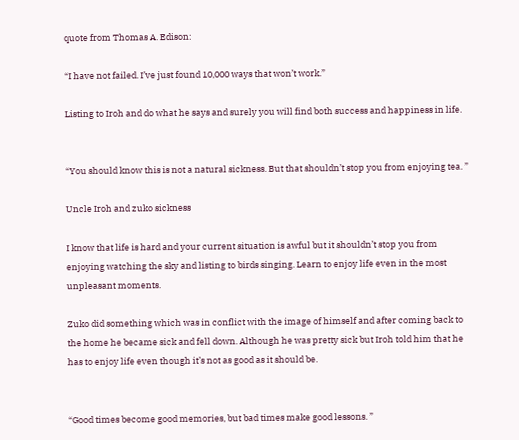quote from Thomas A. Edison:

“I have not failed. I’ve just found 10,000 ways that won’t work.”

Listing to Iroh and do what he says and surely you will find both success and happiness in life.


“You should know this is not a natural sickness. But that shouldn’t stop you from enjoying tea. ”

Uncle Iroh and zuko sickness

I know that life is hard and your current situation is awful but it shouldn’t stop you from enjoying watching the sky and listing to birds singing. Learn to enjoy life even in the most unpleasant moments.

Zuko did something which was in conflict with the image of himself and after coming back to the home he became sick and fell down. Although he was pretty sick but Iroh told him that he has to enjoy life even though it’s not as good as it should be.


“Good times become good memories, but bad times make good lessons. ”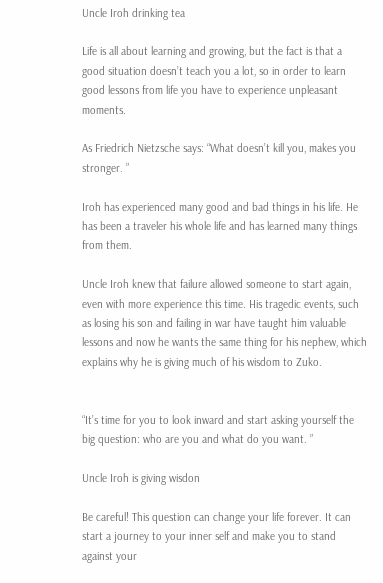Uncle Iroh drinking tea

Life is all about learning and growing, but the fact is that a good situation doesn’t teach you a lot, so in order to learn good lessons from life you have to experience unpleasant moments.

As Friedrich Nietzsche says: “What doesn’t kill you, makes you stronger. ”

Iroh has experienced many good and bad things in his life. He has been a traveler his whole life and has learned many things from them.

Uncle Iroh knew that failure allowed someone to start again, even with more experience this time. His tragedic events, such as losing his son and failing in war have taught him valuable lessons and now he wants the same thing for his nephew, which explains why he is giving much of his wisdom to Zuko.


“It’s time for you to look inward and start asking yourself the big question: who are you and what do you want. ”

Uncle Iroh is giving wisdon

Be careful! This question can change your life forever. It can start a journey to your inner self and make you to stand against your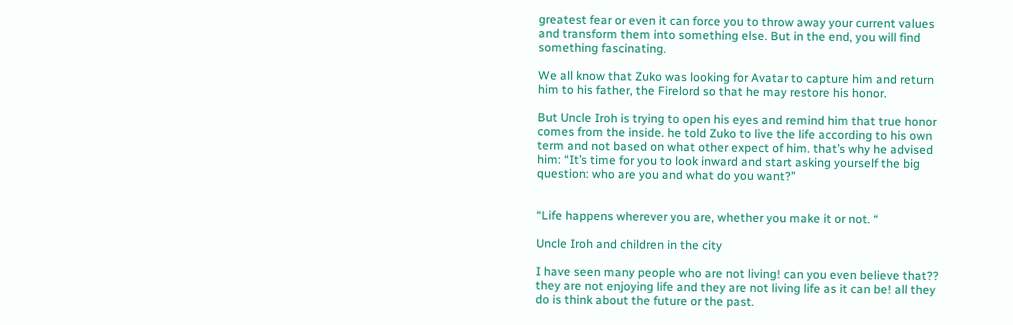greatest fear or even it can force you to throw away your current values and transform them into something else. But in the end, you will find something fascinating.

We all know that Zuko was looking for Avatar to capture him and return him to his father, the Firelord so that he may restore his honor.

But Uncle Iroh is trying to open his eyes and remind him that true honor comes from the inside. he told Zuko to live the life according to his own term and not based on what other expect of him. that’s why he advised him: “It’s time for you to look inward and start asking yourself the big question: who are you and what do you want?”


“Life happens wherever you are, whether you make it or not. “

Uncle Iroh and children in the city

I have seen many people who are not living! can you even believe that?? they are not enjoying life and they are not living life as it can be! all they do is think about the future or the past.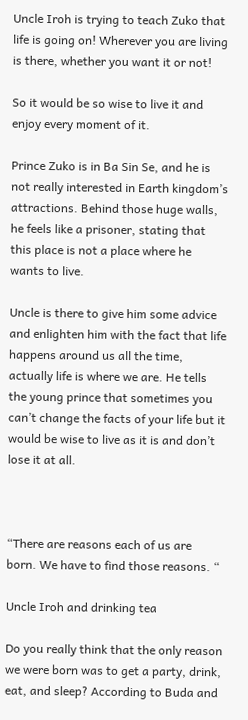Uncle Iroh is trying to teach Zuko that life is going on! Wherever you are living is there, whether you want it or not!

So it would be so wise to live it and enjoy every moment of it.

Prince Zuko is in Ba Sin Se, and he is not really interested in Earth kingdom’s attractions. Behind those huge walls, he feels like a prisoner, stating that this place is not a place where he wants to live.

Uncle is there to give him some advice and enlighten him with the fact that life happens around us all the time, actually life is where we are. He tells the young prince that sometimes you can’t change the facts of your life but it would be wise to live as it is and don’t lose it at all.



“There are reasons each of us are born. We have to find those reasons. “

Uncle Iroh and drinking tea

Do you really think that the only reason we were born was to get a party, drink, eat, and sleep? According to Buda and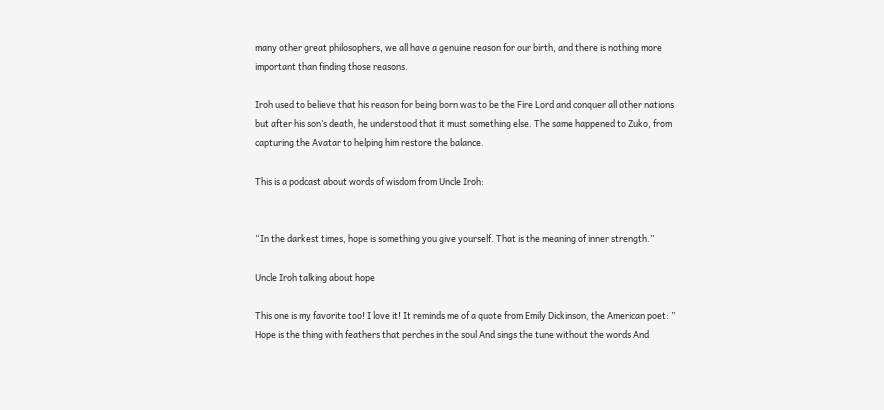many other great philosophers, we all have a genuine reason for our birth, and there is nothing more important than finding those reasons.

Iroh used to believe that his reason for being born was to be the Fire Lord and conquer all other nations but after his son’s death, he understood that it must something else. The same happened to Zuko, from capturing the Avatar to helping him restore the balance.

This is a podcast about words of wisdom from Uncle Iroh:


“In the darkest times, hope is something you give yourself. That is the meaning of inner strength.”

Uncle Iroh talking about hope

This one is my favorite too! I love it! It reminds me of a quote from Emily Dickinson, the American poet: ” Hope is the thing with feathers that perches in the soul And sings the tune without the words And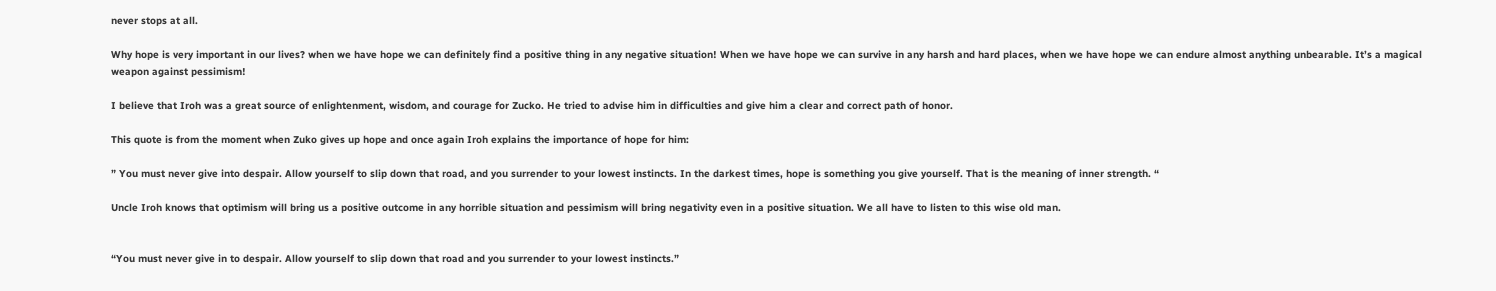never stops at all.

Why hope is very important in our lives? when we have hope we can definitely find a positive thing in any negative situation! When we have hope we can survive in any harsh and hard places, when we have hope we can endure almost anything unbearable. It’s a magical weapon against pessimism!

I believe that Iroh was a great source of enlightenment, wisdom, and courage for Zucko. He tried to advise him in difficulties and give him a clear and correct path of honor.

This quote is from the moment when Zuko gives up hope and once again Iroh explains the importance of hope for him:

” You must never give into despair. Allow yourself to slip down that road, and you surrender to your lowest instincts. In the darkest times, hope is something you give yourself. That is the meaning of inner strength. “

Uncle Iroh knows that optimism will bring us a positive outcome in any horrible situation and pessimism will bring negativity even in a positive situation. We all have to listen to this wise old man.


“You must never give in to despair. Allow yourself to slip down that road and you surrender to your lowest instincts.”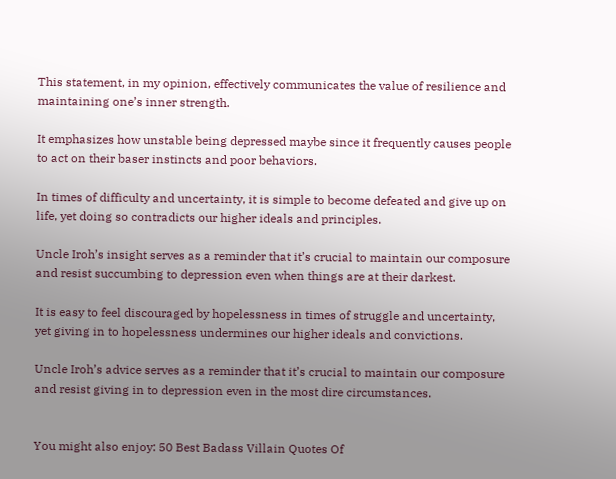This statement, in my opinion, effectively communicates the value of resilience and maintaining one’s inner strength.

It emphasizes how unstable being depressed maybe since it frequently causes people to act on their baser instincts and poor behaviors.

In times of difficulty and uncertainty, it is simple to become defeated and give up on life, yet doing so contradicts our higher ideals and principles.

Uncle Iroh’s insight serves as a reminder that it’s crucial to maintain our composure and resist succumbing to depression even when things are at their darkest.

It is easy to feel discouraged by hopelessness in times of struggle and uncertainty, yet giving in to hopelessness undermines our higher ideals and convictions.

Uncle Iroh’s advice serves as a reminder that it’s crucial to maintain our composure and resist giving in to depression even in the most dire circumstances.


You might also enjoy: 50 Best Badass Villain Quotes Of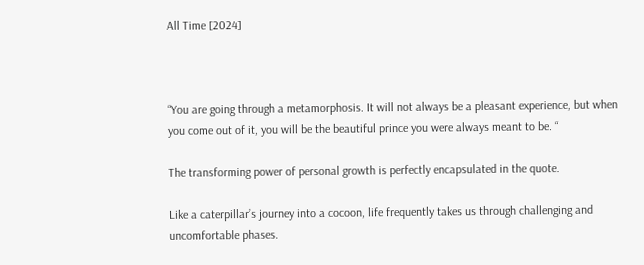All Time [2024]



“You are going through a metamorphosis. It will not always be a pleasant experience, but when you come out of it, you will be the beautiful prince you were always meant to be. “

The transforming power of personal growth is perfectly encapsulated in the quote.

Like a caterpillar’s journey into a cocoon, life frequently takes us through challenging and uncomfortable phases.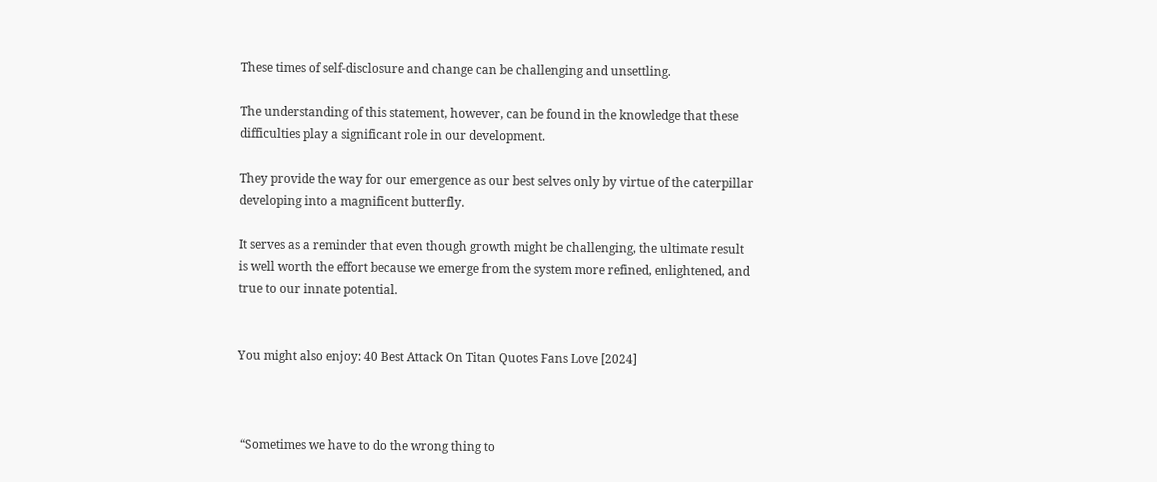These times of self-disclosure and change can be challenging and unsettling.

The understanding of this statement, however, can be found in the knowledge that these difficulties play a significant role in our development.

They provide the way for our emergence as our best selves only by virtue of the caterpillar developing into a magnificent butterfly.

It serves as a reminder that even though growth might be challenging, the ultimate result is well worth the effort because we emerge from the system more refined, enlightened, and true to our innate potential.


You might also enjoy: 40 Best Attack On Titan Quotes Fans Love [2024]



 “Sometimes we have to do the wrong thing to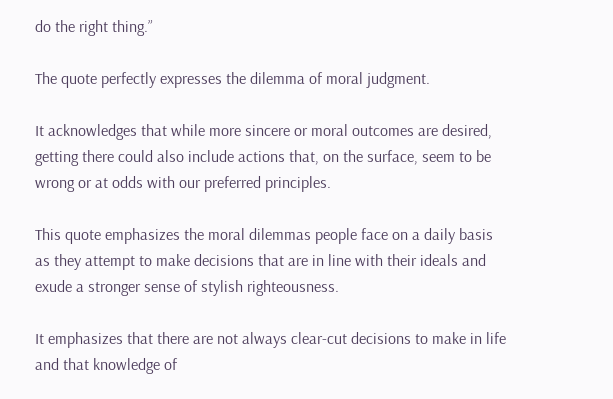do the right thing.”

The quote perfectly expresses the dilemma of moral judgment.

It acknowledges that while more sincere or moral outcomes are desired, getting there could also include actions that, on the surface, seem to be wrong or at odds with our preferred principles.

This quote emphasizes the moral dilemmas people face on a daily basis as they attempt to make decisions that are in line with their ideals and exude a stronger sense of stylish righteousness.

It emphasizes that there are not always clear-cut decisions to make in life and that knowledge of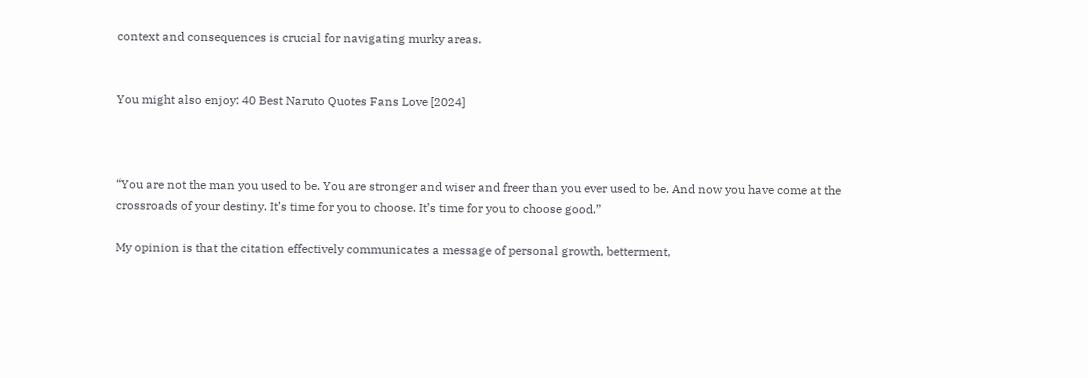context and consequences is crucial for navigating murky areas.


You might also enjoy: 40 Best Naruto Quotes Fans Love [2024]



“You are not the man you used to be. You are stronger and wiser and freer than you ever used to be. And now you have come at the crossroads of your destiny. It’s time for you to choose. It’s time for you to choose good.”

My opinion is that the citation effectively communicates a message of personal growth, betterment,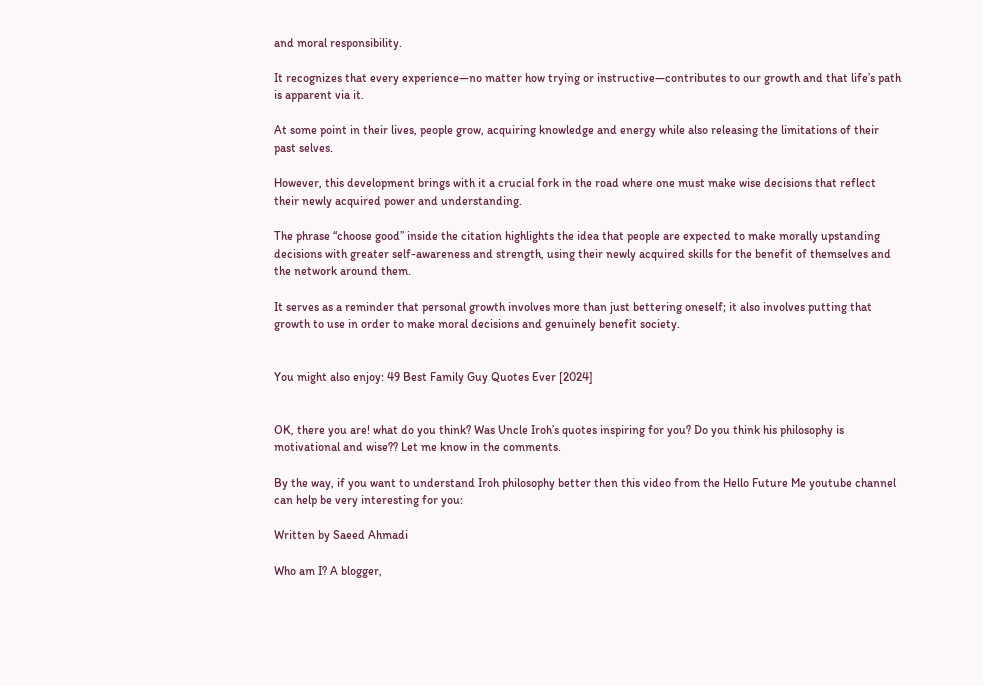and moral responsibility.

It recognizes that every experience—no matter how trying or instructive—contributes to our growth and that life’s path is apparent via it.

At some point in their lives, people grow, acquiring knowledge and energy while also releasing the limitations of their past selves.

However, this development brings with it a crucial fork in the road where one must make wise decisions that reflect their newly acquired power and understanding.

The phrase “choose good” inside the citation highlights the idea that people are expected to make morally upstanding decisions with greater self-awareness and strength, using their newly acquired skills for the benefit of themselves and the network around them.

It serves as a reminder that personal growth involves more than just bettering oneself; it also involves putting that growth to use in order to make moral decisions and genuinely benefit society.


You might also enjoy: 49 Best Family Guy Quotes Ever [2024]


OK, there you are! what do you think? Was Uncle Iroh’s quotes inspiring for you? Do you think his philosophy is motivational and wise?? Let me know in the comments.

By the way, if you want to understand Iroh philosophy better then this video from the Hello Future Me youtube channel can help be very interesting for you:

Written by Saeed Ahmadi

Who am I? A blogger,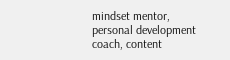mindset mentor, personal development coach, content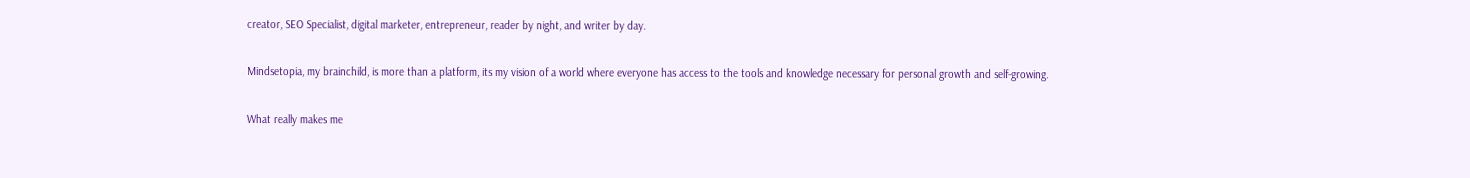creator, SEO Specialist, digital marketer, entrepreneur, reader by night, and writer by day.

Mindsetopia, my brainchild, is more than a platform, its my vision of a world where everyone has access to the tools and knowledge necessary for personal growth and self-growing.

What really makes me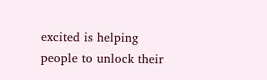excited is helping people to unlock their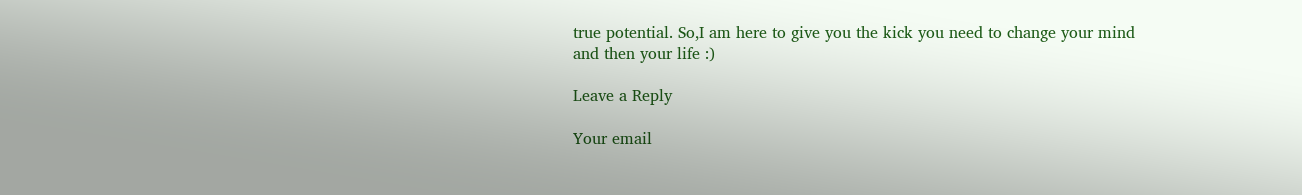true potential. So,I am here to give you the kick you need to change your mind and then your life :)

Leave a Reply

Your email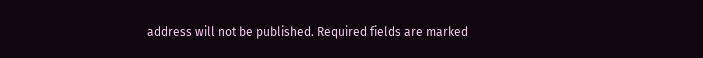address will not be published. Required fields are marked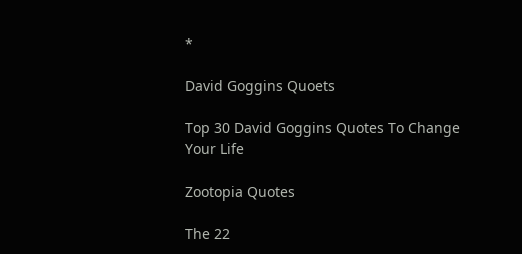*

David Goggins Quoets

Top 30 David Goggins Quotes To Change Your Life

Zootopia Quotes

The 22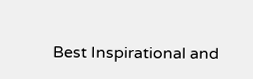Best Inspirational and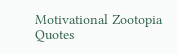Motivational Zootopia Quotes